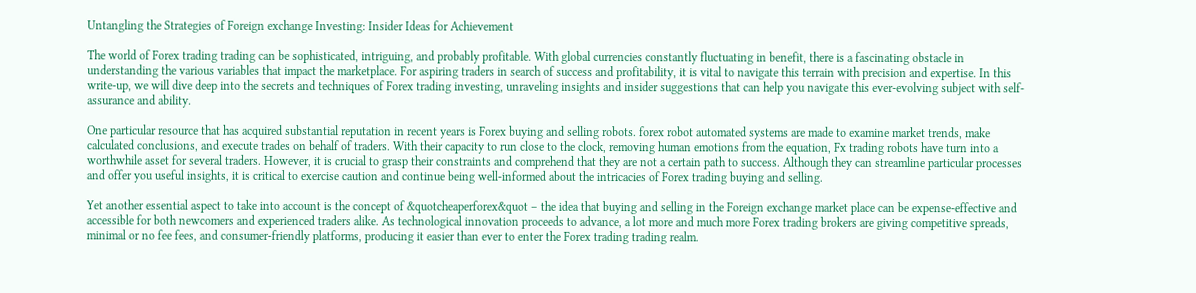Untangling the Strategies of Foreign exchange Investing: Insider Ideas for Achievement

The world of Forex trading trading can be sophisticated, intriguing, and probably profitable. With global currencies constantly fluctuating in benefit, there is a fascinating obstacle in understanding the various variables that impact the marketplace. For aspiring traders in search of success and profitability, it is vital to navigate this terrain with precision and expertise. In this write-up, we will dive deep into the secrets and techniques of Forex trading investing, unraveling insights and insider suggestions that can help you navigate this ever-evolving subject with self-assurance and ability.

One particular resource that has acquired substantial reputation in recent years is Forex buying and selling robots. forex robot automated systems are made to examine market trends, make calculated conclusions, and execute trades on behalf of traders. With their capacity to run close to the clock, removing human emotions from the equation, Fx trading robots have turn into a worthwhile asset for several traders. However, it is crucial to grasp their constraints and comprehend that they are not a certain path to success. Although they can streamline particular processes and offer you useful insights, it is critical to exercise caution and continue being well-informed about the intricacies of Forex trading buying and selling.

Yet another essential aspect to take into account is the concept of &quotcheaperforex&quot – the idea that buying and selling in the Foreign exchange market place can be expense-effective and accessible for both newcomers and experienced traders alike. As technological innovation proceeds to advance, a lot more and much more Forex trading brokers are giving competitive spreads, minimal or no fee fees, and consumer-friendly platforms, producing it easier than ever to enter the Forex trading trading realm.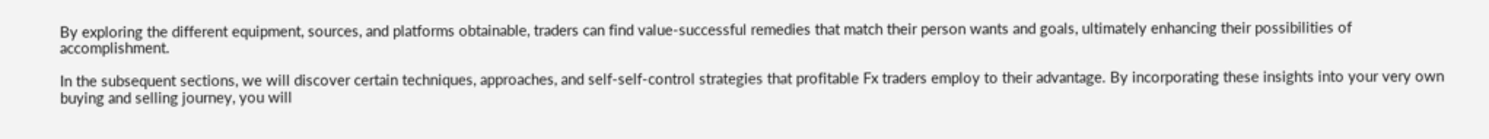By exploring the different equipment, sources, and platforms obtainable, traders can find value-successful remedies that match their person wants and goals, ultimately enhancing their possibilities of accomplishment.

In the subsequent sections, we will discover certain techniques, approaches, and self-self-control strategies that profitable Fx traders employ to their advantage. By incorporating these insights into your very own buying and selling journey, you will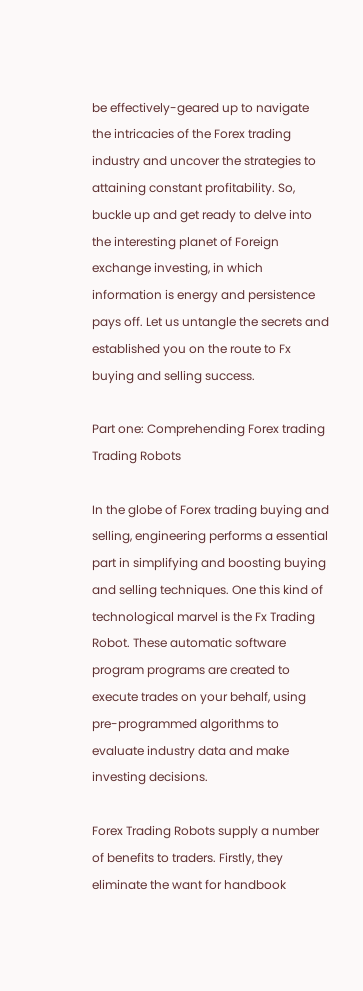be effectively-geared up to navigate the intricacies of the Forex trading industry and uncover the strategies to attaining constant profitability. So, buckle up and get ready to delve into the interesting planet of Foreign exchange investing, in which information is energy and persistence pays off. Let us untangle the secrets and established you on the route to Fx buying and selling success.

Part one: Comprehending Forex trading Trading Robots

In the globe of Forex trading buying and selling, engineering performs a essential part in simplifying and boosting buying and selling techniques. One this kind of technological marvel is the Fx Trading Robot. These automatic software program programs are created to execute trades on your behalf, using pre-programmed algorithms to evaluate industry data and make investing decisions.

Forex Trading Robots supply a number of benefits to traders. Firstly, they eliminate the want for handbook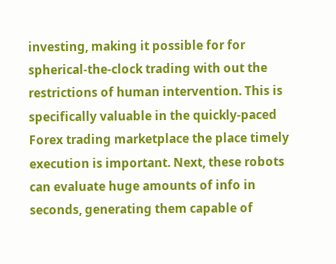investing, making it possible for for spherical-the-clock trading with out the restrictions of human intervention. This is specifically valuable in the quickly-paced Forex trading marketplace the place timely execution is important. Next, these robots can evaluate huge amounts of info in seconds, generating them capable of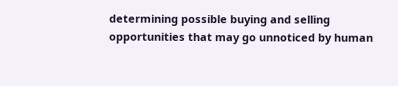determining possible buying and selling opportunities that may go unnoticed by human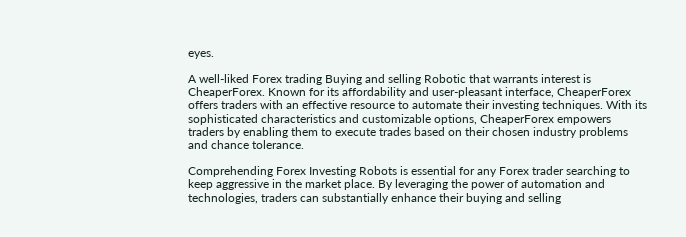eyes.

A well-liked Forex trading Buying and selling Robotic that warrants interest is CheaperForex. Known for its affordability and user-pleasant interface, CheaperForex offers traders with an effective resource to automate their investing techniques. With its sophisticated characteristics and customizable options, CheaperForex empowers traders by enabling them to execute trades based on their chosen industry problems and chance tolerance.

Comprehending Forex Investing Robots is essential for any Forex trader searching to keep aggressive in the market place. By leveraging the power of automation and technologies, traders can substantially enhance their buying and selling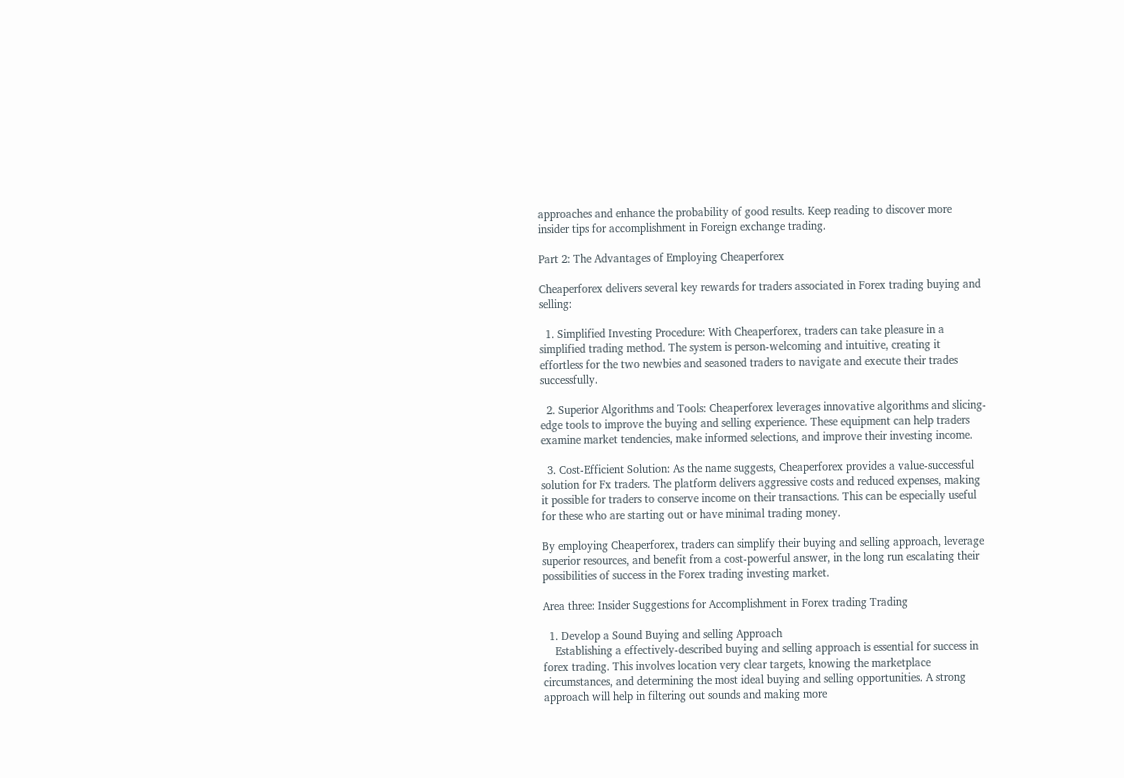approaches and enhance the probability of good results. Keep reading to discover more insider tips for accomplishment in Foreign exchange trading.

Part 2: The Advantages of Employing Cheaperforex

Cheaperforex delivers several key rewards for traders associated in Forex trading buying and selling:

  1. Simplified Investing Procedure: With Cheaperforex, traders can take pleasure in a simplified trading method. The system is person-welcoming and intuitive, creating it effortless for the two newbies and seasoned traders to navigate and execute their trades successfully.

  2. Superior Algorithms and Tools: Cheaperforex leverages innovative algorithms and slicing-edge tools to improve the buying and selling experience. These equipment can help traders examine market tendencies, make informed selections, and improve their investing income.

  3. Cost-Efficient Solution: As the name suggests, Cheaperforex provides a value-successful solution for Fx traders. The platform delivers aggressive costs and reduced expenses, making it possible for traders to conserve income on their transactions. This can be especially useful for these who are starting out or have minimal trading money.

By employing Cheaperforex, traders can simplify their buying and selling approach, leverage superior resources, and benefit from a cost-powerful answer, in the long run escalating their possibilities of success in the Forex trading investing market.

Area three: Insider Suggestions for Accomplishment in Forex trading Trading

  1. Develop a Sound Buying and selling Approach
    Establishing a effectively-described buying and selling approach is essential for success in forex trading. This involves location very clear targets, knowing the marketplace circumstances, and determining the most ideal buying and selling opportunities. A strong approach will help in filtering out sounds and making more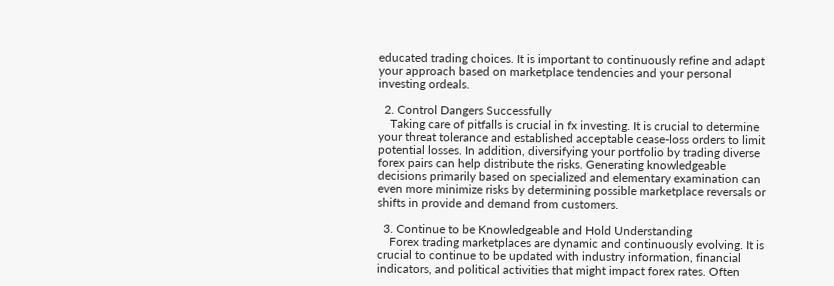educated trading choices. It is important to continuously refine and adapt your approach based on marketplace tendencies and your personal investing ordeals.

  2. Control Dangers Successfully
    Taking care of pitfalls is crucial in fx investing. It is crucial to determine your threat tolerance and established acceptable cease-loss orders to limit potential losses. In addition, diversifying your portfolio by trading diverse forex pairs can help distribute the risks. Generating knowledgeable decisions primarily based on specialized and elementary examination can even more minimize risks by determining possible marketplace reversals or shifts in provide and demand from customers.

  3. Continue to be Knowledgeable and Hold Understanding
    Forex trading marketplaces are dynamic and continuously evolving. It is crucial to continue to be updated with industry information, financial indicators, and political activities that might impact forex rates. Often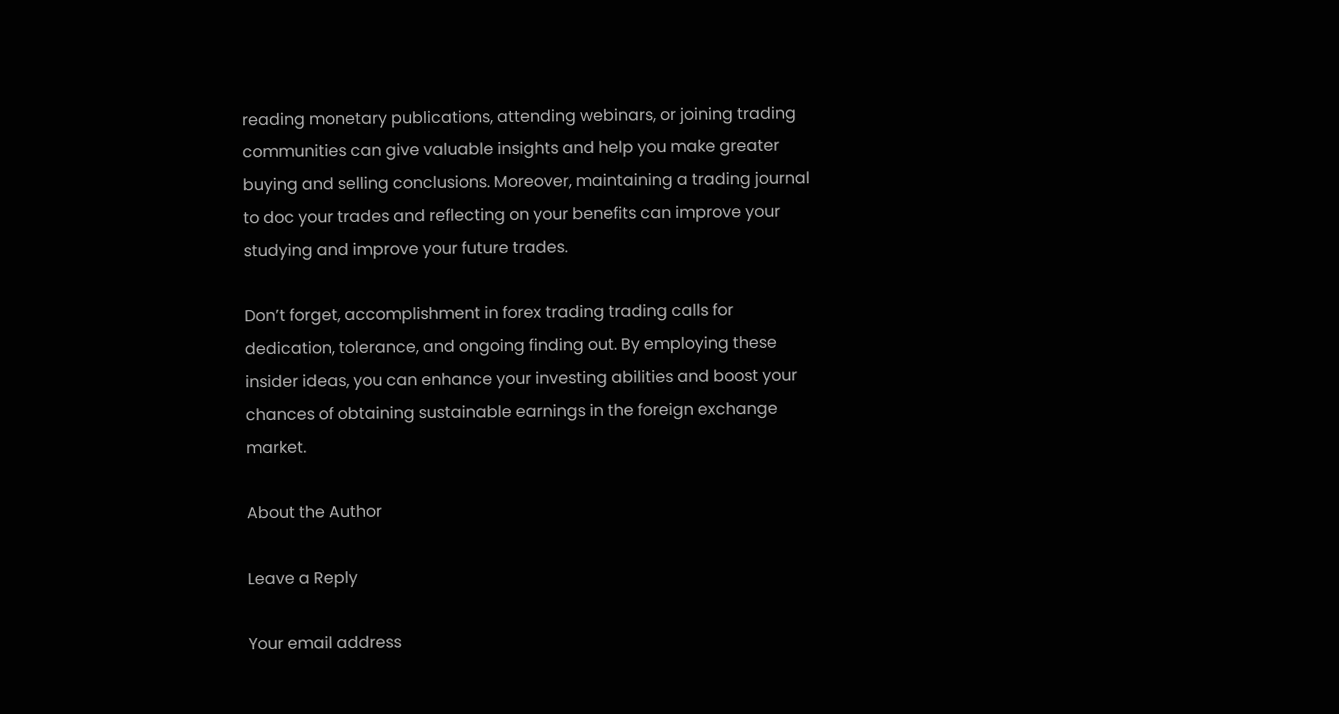reading monetary publications, attending webinars, or joining trading communities can give valuable insights and help you make greater buying and selling conclusions. Moreover, maintaining a trading journal to doc your trades and reflecting on your benefits can improve your studying and improve your future trades.

Don’t forget, accomplishment in forex trading trading calls for dedication, tolerance, and ongoing finding out. By employing these insider ideas, you can enhance your investing abilities and boost your chances of obtaining sustainable earnings in the foreign exchange market.

About the Author

Leave a Reply

Your email address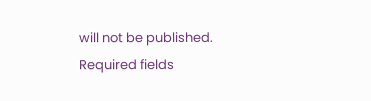will not be published. Required fields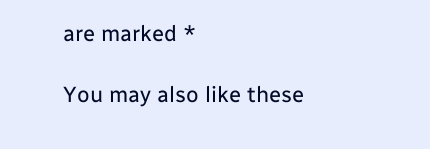are marked *

You may also like these